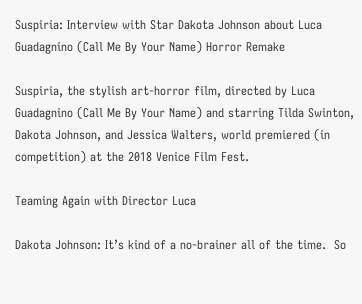Suspiria: Interview with Star Dakota Johnson about Luca Guadagnino (Call Me By Your Name) Horror Remake

Suspiria, the stylish art-horror film, directed by Luca Guadagnino (Call Me By Your Name) and starring Tilda Swinton, Dakota Johnson, and Jessica Walters, world premiered (in competition) at the 2018 Venice Film Fest.

Teaming Again with Director Luca

Dakota Johnson: It’s kind of a no-brainer all of the time.  So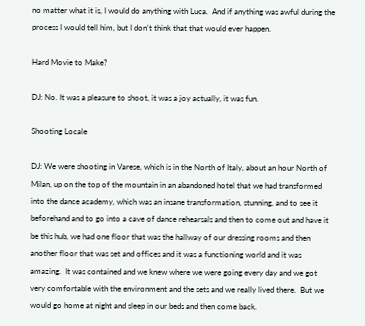no matter what it is, I would do anything with Luca.  And if anything was awful during the process I would tell him, but I don’t think that that would ever happen.

Hard Movie to Make?

DJ: No. It was a pleasure to shoot, it was a joy actually, it was fun.

Shooting Locale

DJ: We were shooting in Varese, which is in the North of Italy, about an hour North of Milan, up on the top of the mountain in an abandoned hotel that we had transformed into the dance academy, which was an insane transformation, stunning, and to see it beforehand and to go into a cave of dance rehearsals and then to come out and have it be this hub, we had one floor that was the hallway of our dressing rooms and then another floor that was set and offices and it was a functioning world and it was amazing.  It was contained and we knew where we were going every day and we got very comfortable with the environment and the sets and we really lived there.  But we would go home at night and sleep in our beds and then come back.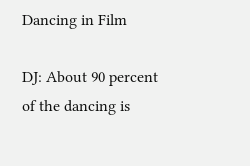Dancing in Film

DJ: About 90 percent of the dancing is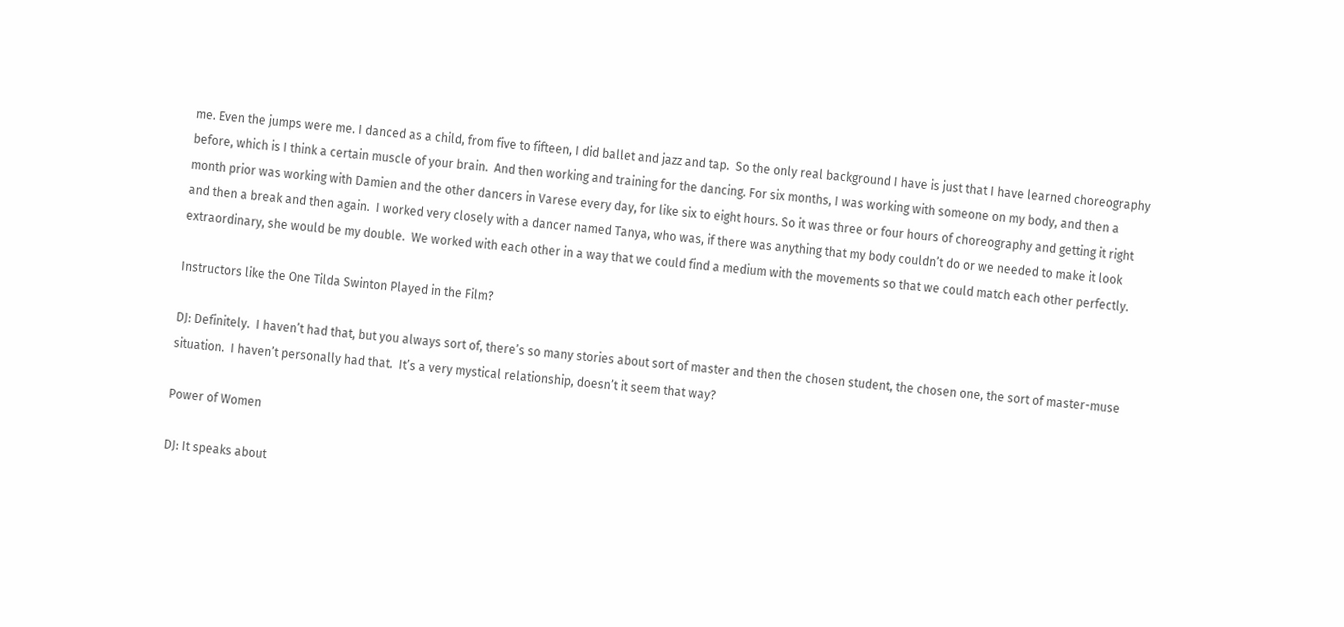me. Even the jumps were me. I danced as a child, from five to fifteen, I did ballet and jazz and tap.  So the only real background I have is just that I have learned choreography before, which is I think a certain muscle of your brain.  And then working and training for the dancing. For six months, I was working with someone on my body, and then a month prior was working with Damien and the other dancers in Varese every day, for like six to eight hours. So it was three or four hours of choreography and getting it right and then a break and then again.  I worked very closely with a dancer named Tanya, who was, if there was anything that my body couldn’t do or we needed to make it look extraordinary, she would be my double.  We worked with each other in a way that we could find a medium with the movements so that we could match each other perfectly.

Instructors like the One Tilda Swinton Played in the Film?

DJ: Definitely.  I haven’t had that, but you always sort of, there’s so many stories about sort of master and then the chosen student, the chosen one, the sort of master-muse situation.  I haven’t personally had that.  It’s a very mystical relationship, doesn’t it seem that way?

Power of Women

DJ: It speaks about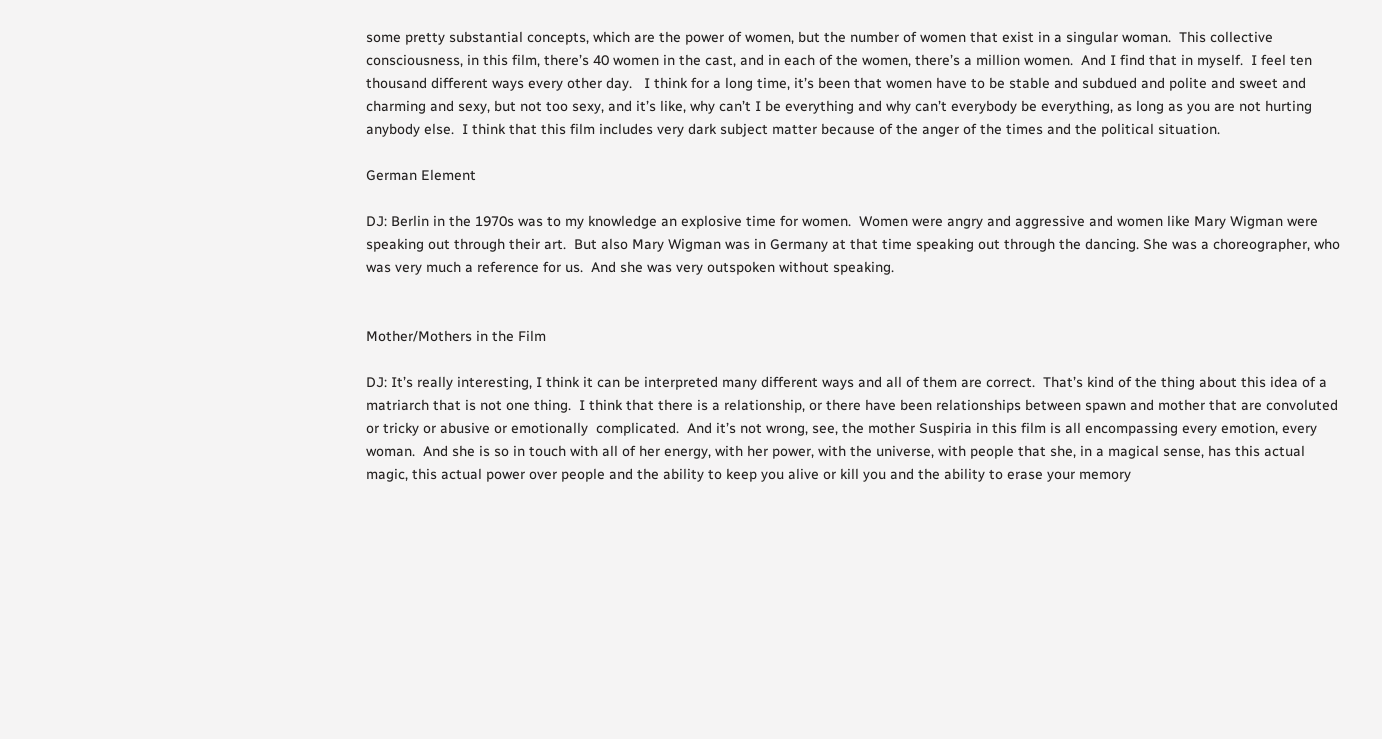some pretty substantial concepts, which are the power of women, but the number of women that exist in a singular woman.  This collective consciousness, in this film, there’s 40 women in the cast, and in each of the women, there’s a million women.  And I find that in myself.  I feel ten thousand different ways every other day.   I think for a long time, it’s been that women have to be stable and subdued and polite and sweet and charming and sexy, but not too sexy, and it’s like, why can’t I be everything and why can’t everybody be everything, as long as you are not hurting anybody else.  I think that this film includes very dark subject matter because of the anger of the times and the political situation.

German Element

DJ: Berlin in the 1970s was to my knowledge an explosive time for women.  Women were angry and aggressive and women like Mary Wigman were speaking out through their art.  But also Mary Wigman was in Germany at that time speaking out through the dancing. She was a choreographer, who was very much a reference for us.  And she was very outspoken without speaking.


Mother/Mothers in the Film

DJ: It’s really interesting, I think it can be interpreted many different ways and all of them are correct.  That’s kind of the thing about this idea of a matriarch that is not one thing.  I think that there is a relationship, or there have been relationships between spawn and mother that are convoluted or tricky or abusive or emotionally  complicated.  And it’s not wrong, see, the mother Suspiria in this film is all encompassing every emotion, every woman.  And she is so in touch with all of her energy, with her power, with the universe, with people that she, in a magical sense, has this actual magic, this actual power over people and the ability to keep you alive or kill you and the ability to erase your memory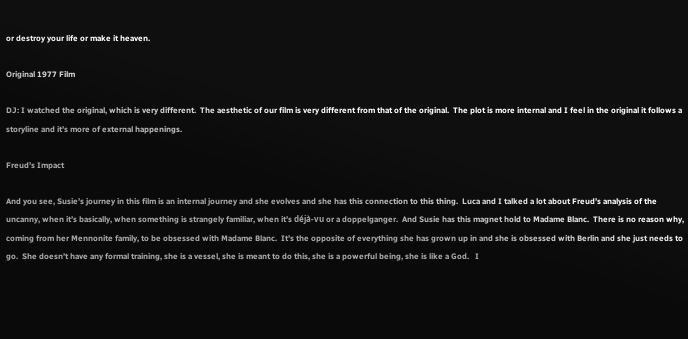or destroy your life or make it heaven.

Original 1977 Film

DJ: I watched the original, which is very different.  The aesthetic of our film is very different from that of the original.  The plot is more internal and I feel in the original it follows a storyline and it’s more of external happenings.

Freud’s Impact

And you see, Susie’s journey in this film is an internal journey and she evolves and she has this connection to this thing.  Luca and I talked a lot about Freud’s analysis of the uncanny, when it’s basically, when something is strangely familiar, when it’s déjà-vu or a doppelganger.  And Susie has this magnet hold to Madame Blanc.  There is no reason why, coming from her Mennonite family, to be obsessed with Madame Blanc.  It’s the opposite of everything she has grown up in and she is obsessed with Berlin and she just needs to go.  She doesn’t have any formal training, she is a vessel, she is meant to do this, she is a powerful being, she is like a God.   I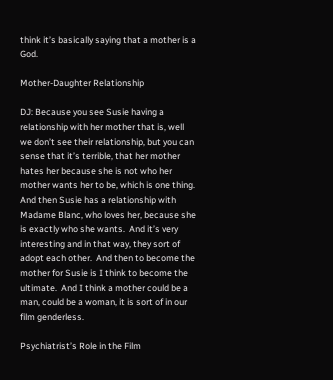think it’s basically saying that a mother is a God.

Mother-Daughter Relationship

DJ: Because you see Susie having a relationship with her mother that is, well we don’t see their relationship, but you can sense that it’s terrible, that her mother hates her because she is not who her mother wants her to be, which is one thing. And then Susie has a relationship with Madame Blanc, who loves her, because she is exactly who she wants.  And it’s very interesting and in that way, they sort of adopt each other.  And then to become the mother for Susie is I think to become the ultimate.  And I think a mother could be a man, could be a woman, it is sort of in our film genderless.

Psychiatrist’s Role in the Film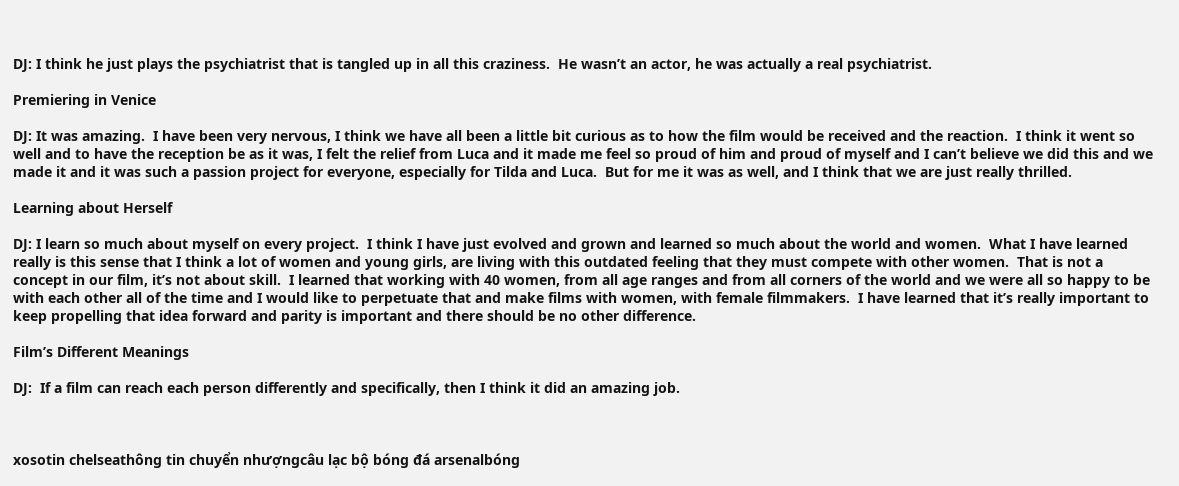DJ: I think he just plays the psychiatrist that is tangled up in all this craziness.  He wasn’t an actor, he was actually a real psychiatrist.

Premiering in Venice

DJ: It was amazing.  I have been very nervous, I think we have all been a little bit curious as to how the film would be received and the reaction.  I think it went so well and to have the reception be as it was, I felt the relief from Luca and it made me feel so proud of him and proud of myself and I can’t believe we did this and we made it and it was such a passion project for everyone, especially for Tilda and Luca.  But for me it was as well, and I think that we are just really thrilled.

Learning about Herself

DJ: I learn so much about myself on every project.  I think I have just evolved and grown and learned so much about the world and women.  What I have learned really is this sense that I think a lot of women and young girls, are living with this outdated feeling that they must compete with other women.  That is not a concept in our film, it’s not about skill.  I learned that working with 40 women, from all age ranges and from all corners of the world and we were all so happy to be with each other all of the time and I would like to perpetuate that and make films with women, with female filmmakers.  I have learned that it’s really important to keep propelling that idea forward and parity is important and there should be no other difference.

Film’s Different Meanings

DJ:  If a film can reach each person differently and specifically, then I think it did an amazing job.



xosotin chelseathông tin chuyển nhượngcâu lạc bộ bóng đá arsenalbóng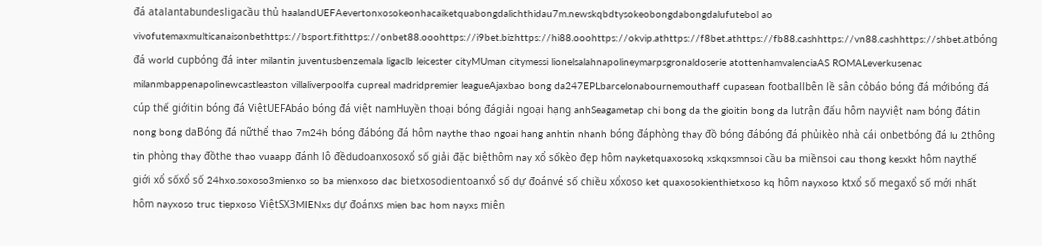đá atalantabundesligacầu thủ haalandUEFAevertonxosokeonhacaiketquabongdalichthidau7m.newskqbdtysokeobongdabongdalufutebol ao vivofutemaxmulticanaisonbethttps://bsport.fithttps://onbet88.ooohttps://i9bet.bizhttps://hi88.ooohttps://okvip.athttps://f8bet.athttps://fb88.cashhttps://vn88.cashhttps://shbet.atbóng đá world cupbóng đá inter milantin juventusbenzemala ligaclb leicester cityMUman citymessi lionelsalahnapolineymarpsgronaldoserie atottenhamvalenciaAS ROMALeverkusenac milanmbappenapolinewcastleaston villaliverpoolfa cupreal madridpremier leagueAjaxbao bong da247EPLbarcelonabournemouthaff cupasean footballbên lề sân cỏbáo bóng đá mớibóng đá cúp thế giớitin bóng đá ViệtUEFAbáo bóng đá việt namHuyền thoại bóng đágiải ngoại hạng anhSeagametap chi bong da the gioitin bong da lutrận đấu hôm nayviệt nam bóng đátin nong bong daBóng đá nữthể thao 7m24h bóng đábóng đá hôm naythe thao ngoai hang anhtin nhanh bóng đáphòng thay đồ bóng đábóng đá phủikèo nhà cái onbetbóng đá lu 2thông tin phòng thay đồthe thao vuaapp đánh lô đềdudoanxosoxổ số giải đặc biệthôm nay xổ sốkèo đẹp hôm nayketquaxosokq xskqxsmnsoi cầu ba miềnsoi cau thong kesxkt hôm naythế giới xổ sốxổ số 24hxo.soxoso3mienxo so ba mienxoso dac bietxosodientoanxổ số dự đoánvé số chiều xổxoso ket quaxosokienthietxoso kq hôm nayxoso ktxổ số megaxổ số mới nhất hôm nayxoso truc tiepxoso ViệtSX3MIENxs dự đoánxs mien bac hom nayxs miên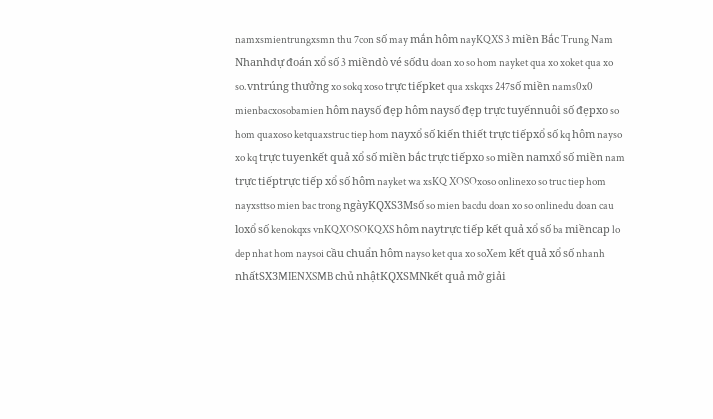namxsmientrungxsmn thu 7con số may mắn hôm nayKQXS 3 miền Bắc Trung Nam Nhanhdự đoán xổ số 3 miềndò vé sốdu doan xo so hom nayket qua xo xoket qua xo so.vntrúng thưởng xo sokq xoso trực tiếpket qua xskqxs 247số miền nams0x0 mienbacxosobamien hôm naysố đẹp hôm naysố đẹp trực tuyếnnuôi số đẹpxo so hom quaxoso ketquaxstruc tiep hom nayxổ số kiến thiết trực tiếpxổ số kq hôm nayso xo kq trực tuyenkết quả xổ số miền bắc trực tiếpxo so miền namxổ số miền nam trực tiếptrực tiếp xổ số hôm nayket wa xsKQ XOSOxoso onlinexo so truc tiep hom nayxsttso mien bac trong ngàyKQXS3Msố so mien bacdu doan xo so onlinedu doan cau loxổ số kenokqxs vnKQXOSOKQXS hôm naytrực tiếp kết quả xổ số ba miềncap lo dep nhat hom naysoi cầu chuẩn hôm nayso ket qua xo soXem kết quả xổ số nhanh nhấtSX3MIENXSMB chủ nhậtKQXSMNkết quả mở giải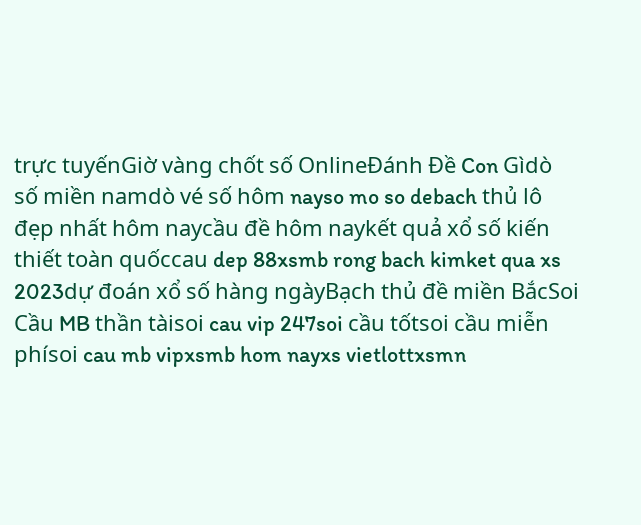trực tuyếnGiờ vàng chốt số OnlineĐánh Đề Con Gìdò số miền namdò vé số hôm nayso mo so debach thủ lô đẹp nhất hôm naycầu đề hôm naykết quả xổ số kiến thiết toàn quốccau dep 88xsmb rong bach kimket qua xs 2023dự đoán xổ số hàng ngàyBạch thủ đề miền BắcSoi Cầu MB thần tàisoi cau vip 247soi cầu tốtsoi cầu miễn phísoi cau mb vipxsmb hom nayxs vietlottxsmn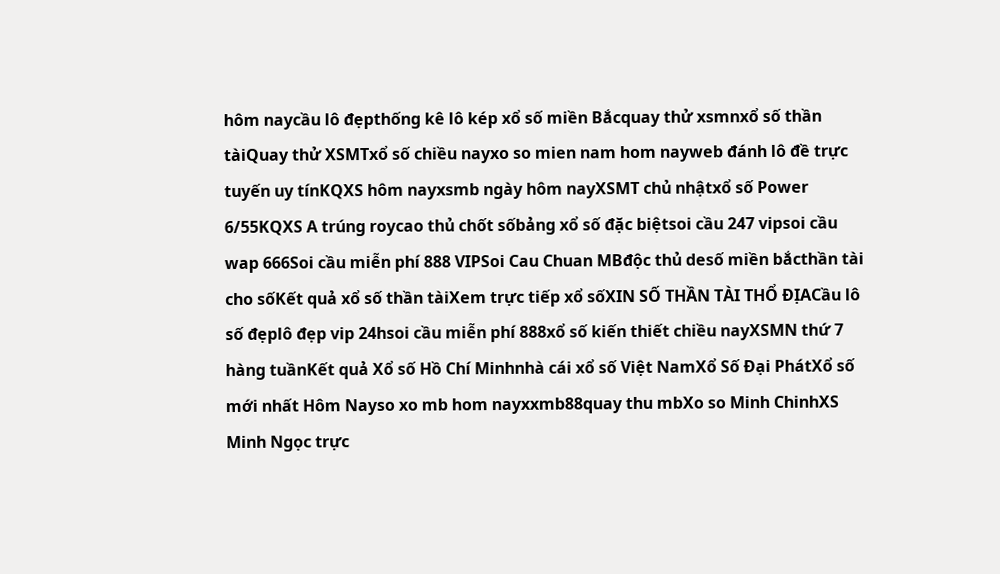hôm naycầu lô đẹpthống kê lô kép xổ số miền Bắcquay thử xsmnxổ số thần tàiQuay thử XSMTxổ số chiều nayxo so mien nam hom nayweb đánh lô đề trực tuyến uy tínKQXS hôm nayxsmb ngày hôm nayXSMT chủ nhậtxổ số Power 6/55KQXS A trúng roycao thủ chốt sốbảng xổ số đặc biệtsoi cầu 247 vipsoi cầu wap 666Soi cầu miễn phí 888 VIPSoi Cau Chuan MBđộc thủ desố miền bắcthần tài cho sốKết quả xổ số thần tàiXem trực tiếp xổ sốXIN SỐ THẦN TÀI THỔ ĐỊACầu lô số đẹplô đẹp vip 24hsoi cầu miễn phí 888xổ số kiến thiết chiều nayXSMN thứ 7 hàng tuầnKết quả Xổ số Hồ Chí Minhnhà cái xổ số Việt NamXổ Số Đại PhátXổ số mới nhất Hôm Nayso xo mb hom nayxxmb88quay thu mbXo so Minh ChinhXS Minh Ngọc trực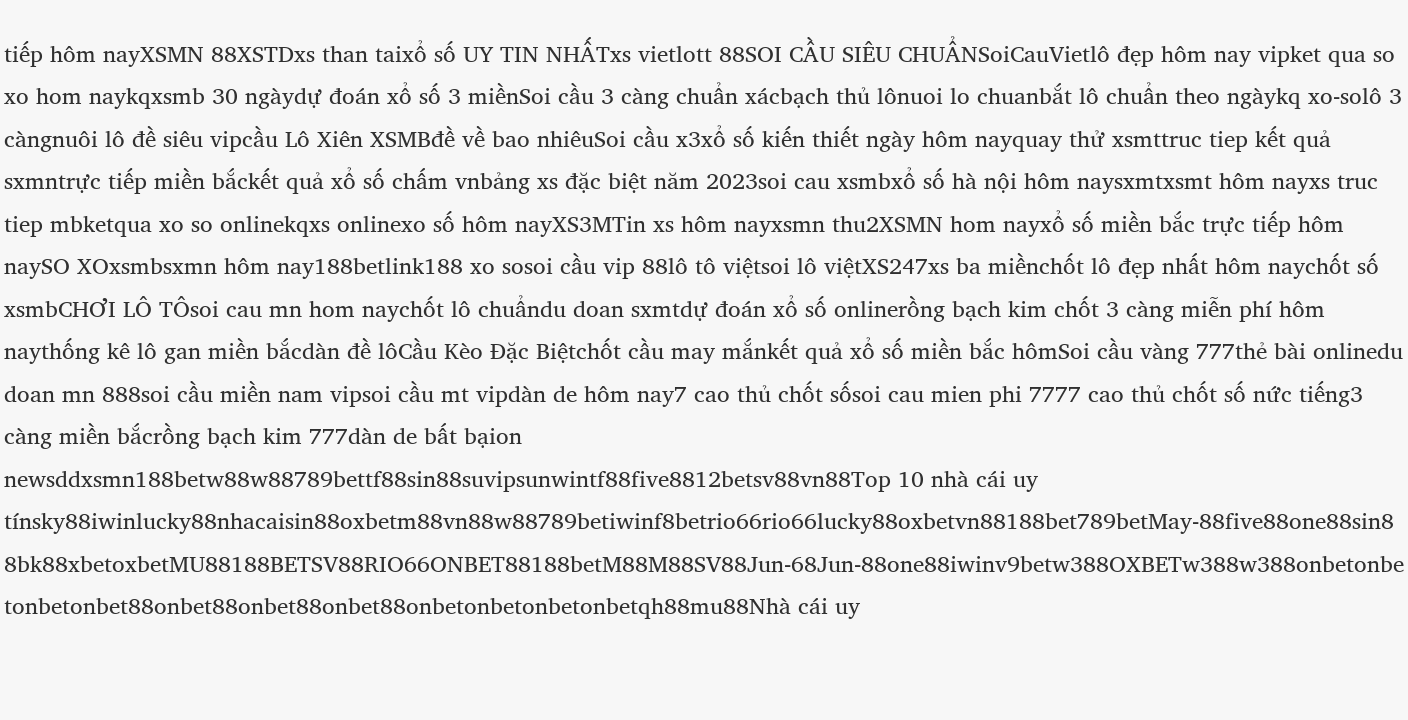tiếp hôm nayXSMN 88XSTDxs than taixổ số UY TIN NHẤTxs vietlott 88SOI CẦU SIÊU CHUẨNSoiCauVietlô đẹp hôm nay vipket qua so xo hom naykqxsmb 30 ngàydự đoán xổ số 3 miềnSoi cầu 3 càng chuẩn xácbạch thủ lônuoi lo chuanbắt lô chuẩn theo ngàykq xo-solô 3 càngnuôi lô đề siêu vipcầu Lô Xiên XSMBđề về bao nhiêuSoi cầu x3xổ số kiến thiết ngày hôm nayquay thử xsmttruc tiep kết quả sxmntrực tiếp miền bắckết quả xổ số chấm vnbảng xs đặc biệt năm 2023soi cau xsmbxổ số hà nội hôm naysxmtxsmt hôm nayxs truc tiep mbketqua xo so onlinekqxs onlinexo số hôm nayXS3MTin xs hôm nayxsmn thu2XSMN hom nayxổ số miền bắc trực tiếp hôm naySO XOxsmbsxmn hôm nay188betlink188 xo sosoi cầu vip 88lô tô việtsoi lô việtXS247xs ba miềnchốt lô đẹp nhất hôm naychốt số xsmbCHƠI LÔ TÔsoi cau mn hom naychốt lô chuẩndu doan sxmtdự đoán xổ số onlinerồng bạch kim chốt 3 càng miễn phí hôm naythống kê lô gan miền bắcdàn đề lôCầu Kèo Đặc Biệtchốt cầu may mắnkết quả xổ số miền bắc hômSoi cầu vàng 777thẻ bài onlinedu doan mn 888soi cầu miền nam vipsoi cầu mt vipdàn de hôm nay7 cao thủ chốt sốsoi cau mien phi 7777 cao thủ chốt số nức tiếng3 càng miền bắcrồng bạch kim 777dàn de bất bạion newsddxsmn188betw88w88789bettf88sin88suvipsunwintf88five8812betsv88vn88Top 10 nhà cái uy tínsky88iwinlucky88nhacaisin88oxbetm88vn88w88789betiwinf8betrio66rio66lucky88oxbetvn88188bet789betMay-88five88one88sin88bk88xbetoxbetMU88188BETSV88RIO66ONBET88188betM88M88SV88Jun-68Jun-88one88iwinv9betw388OXBETw388w388onbetonbetonbetonbet88onbet88onbet88onbet88onbetonbetonbetonbetqh88mu88Nhà cái uy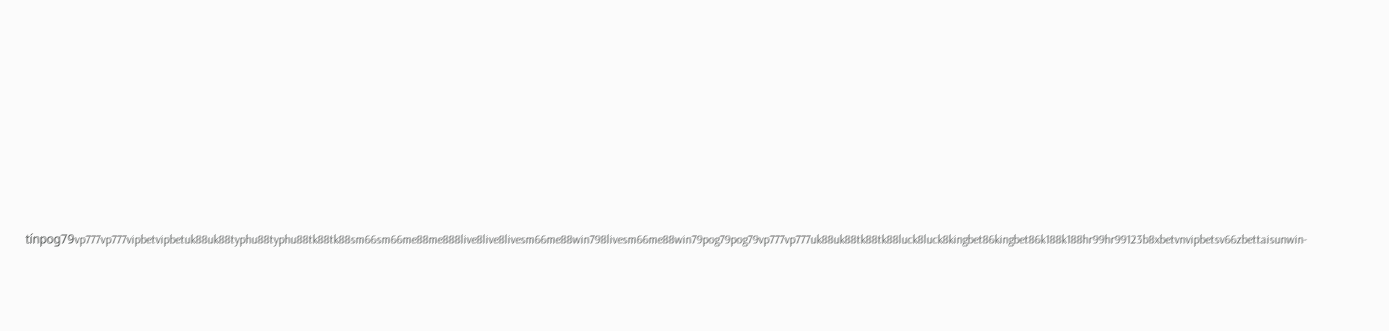tínpog79vp777vp777vipbetvipbetuk88uk88typhu88typhu88tk88tk88sm66sm66me88me888live8live8livesm66me88win798livesm66me88win79pog79pog79vp777vp777uk88uk88tk88tk88luck8luck8kingbet86kingbet86k188k188hr99hr99123b8xbetvnvipbetsv66zbettaisunwin-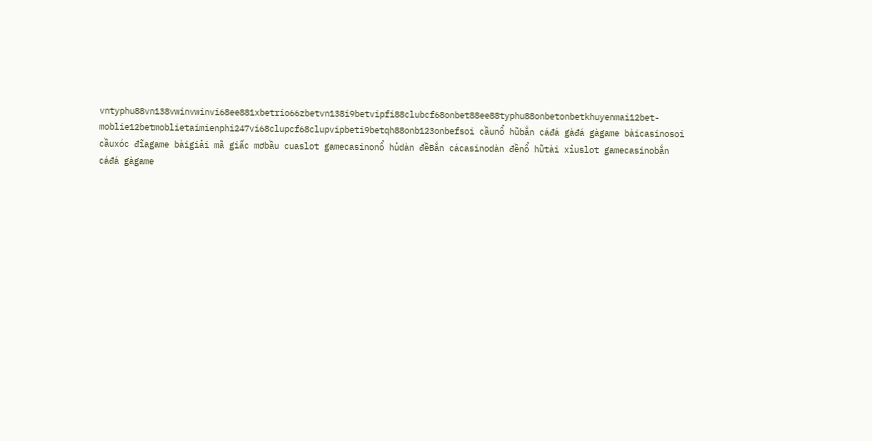vntyphu88vn138vwinvwinvi68ee881xbetrio66zbetvn138i9betvipfi88clubcf68onbet88ee88typhu88onbetonbetkhuyenmai12bet-moblie12betmoblietaimienphi247vi68clupcf68clupvipbeti9betqh88onb123onbefsoi cầunổ hũbắn cáđá gàđá gàgame bàicasinosoi cầuxóc đĩagame bàigiải mã giấc mơbầu cuaslot gamecasinonổ hủdàn đềBắn cácasinodàn đềnổ hũtài xỉuslot gamecasinobắn cáđá gàgame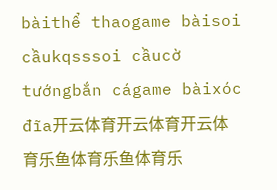bàithể thaogame bàisoi cầukqsssoi cầucờ tướngbắn cágame bàixóc đĩa开云体育开云体育开云体育乐鱼体育乐鱼体育乐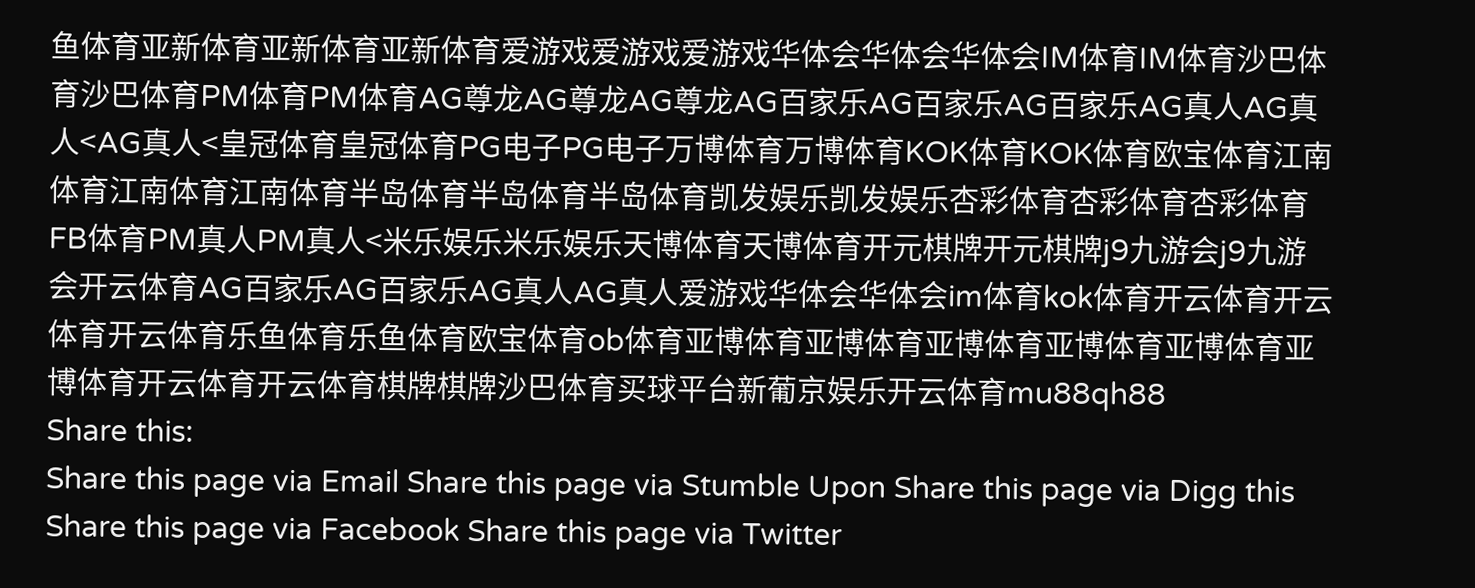鱼体育亚新体育亚新体育亚新体育爱游戏爱游戏爱游戏华体会华体会华体会IM体育IM体育沙巴体育沙巴体育PM体育PM体育AG尊龙AG尊龙AG尊龙AG百家乐AG百家乐AG百家乐AG真人AG真人<AG真人<皇冠体育皇冠体育PG电子PG电子万博体育万博体育KOK体育KOK体育欧宝体育江南体育江南体育江南体育半岛体育半岛体育半岛体育凯发娱乐凯发娱乐杏彩体育杏彩体育杏彩体育FB体育PM真人PM真人<米乐娱乐米乐娱乐天博体育天博体育开元棋牌开元棋牌j9九游会j9九游会开云体育AG百家乐AG百家乐AG真人AG真人爱游戏华体会华体会im体育kok体育开云体育开云体育开云体育乐鱼体育乐鱼体育欧宝体育ob体育亚博体育亚博体育亚博体育亚博体育亚博体育亚博体育开云体育开云体育棋牌棋牌沙巴体育买球平台新葡京娱乐开云体育mu88qh88
Share this:
Share this page via Email Share this page via Stumble Upon Share this page via Digg this Share this page via Facebook Share this page via Twitter